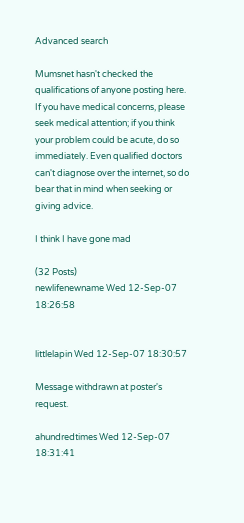Advanced search

Mumsnet hasn't checked the qualifications of anyone posting here. If you have medical concerns, please seek medical attention; if you think your problem could be acute, do so immediately. Even qualified doctors can't diagnose over the internet, so do bear that in mind when seeking or giving advice.

I think I have gone mad

(32 Posts)
newlifenewname Wed 12-Sep-07 18:26:58


littlelapin Wed 12-Sep-07 18:30:57

Message withdrawn at poster's request.

ahundredtimes Wed 12-Sep-07 18:31:41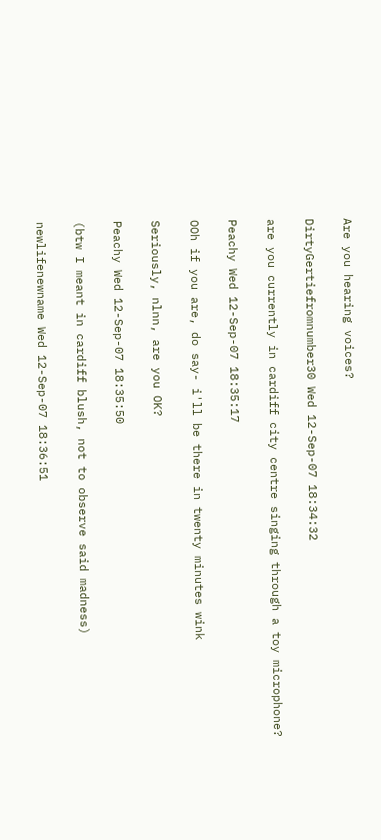Are you hearing voices?

DirtyGertiefromnumber30 Wed 12-Sep-07 18:34:32

are you currently in cardiff city centre singing through a toy microphone?

Peachy Wed 12-Sep-07 18:35:17

OOh if you are, do say- i'll be there in twenty minutes wink

Seriously, nlnn, are you OK?

Peachy Wed 12-Sep-07 18:35:50

(btw I meant in cardiff blush, not to observe said madness)

newlifenewname Wed 12-Sep-07 18:36:51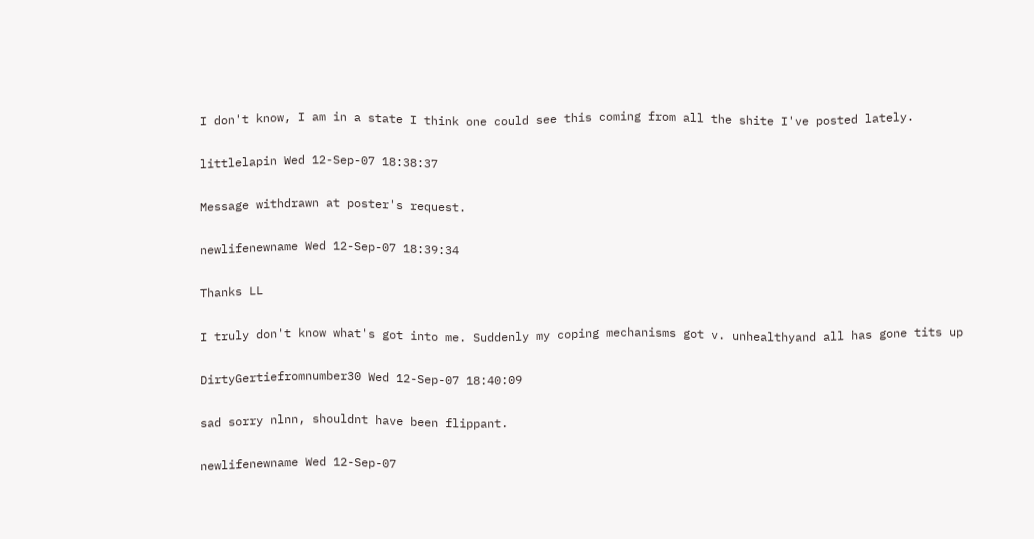I don't know, I am in a state I think one could see this coming from all the shite I've posted lately.

littlelapin Wed 12-Sep-07 18:38:37

Message withdrawn at poster's request.

newlifenewname Wed 12-Sep-07 18:39:34

Thanks LL

I truly don't know what's got into me. Suddenly my coping mechanisms got v. unhealthyand all has gone tits up

DirtyGertiefromnumber30 Wed 12-Sep-07 18:40:09

sad sorry nlnn, shouldnt have been flippant.

newlifenewname Wed 12-Sep-07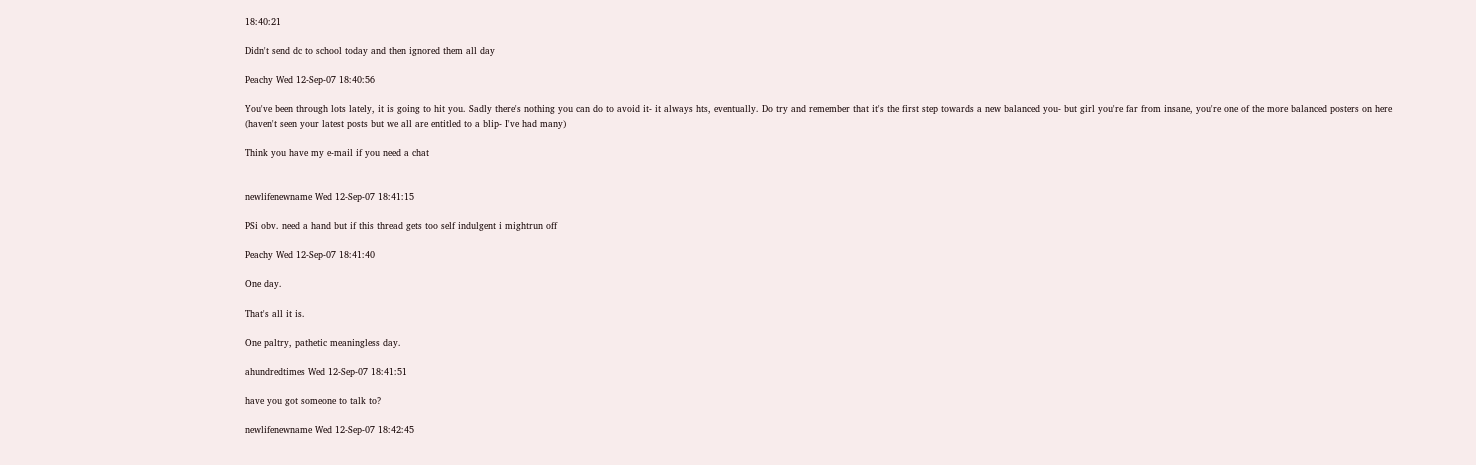18:40:21

Didn't send dc to school today and then ignored them all day

Peachy Wed 12-Sep-07 18:40:56

You've been through lots lately, it is going to hit you. Sadly there's nothing you can do to avoid it- it always hts, eventually. Do try and remember that it's the first step towards a new balanced you- but girl you're far from insane, you're one of the more balanced posters on here (haven't seen your latest posts but we all are entitled to a blip- I've had many)

Think you have my e-mail if you need a chat


newlifenewname Wed 12-Sep-07 18:41:15

PSi obv. need a hand but if this thread gets too self indulgent i mightrun off

Peachy Wed 12-Sep-07 18:41:40

One day.

That's all it is.

One paltry, pathetic meaningless day.

ahundredtimes Wed 12-Sep-07 18:41:51

have you got someone to talk to?

newlifenewname Wed 12-Sep-07 18:42:45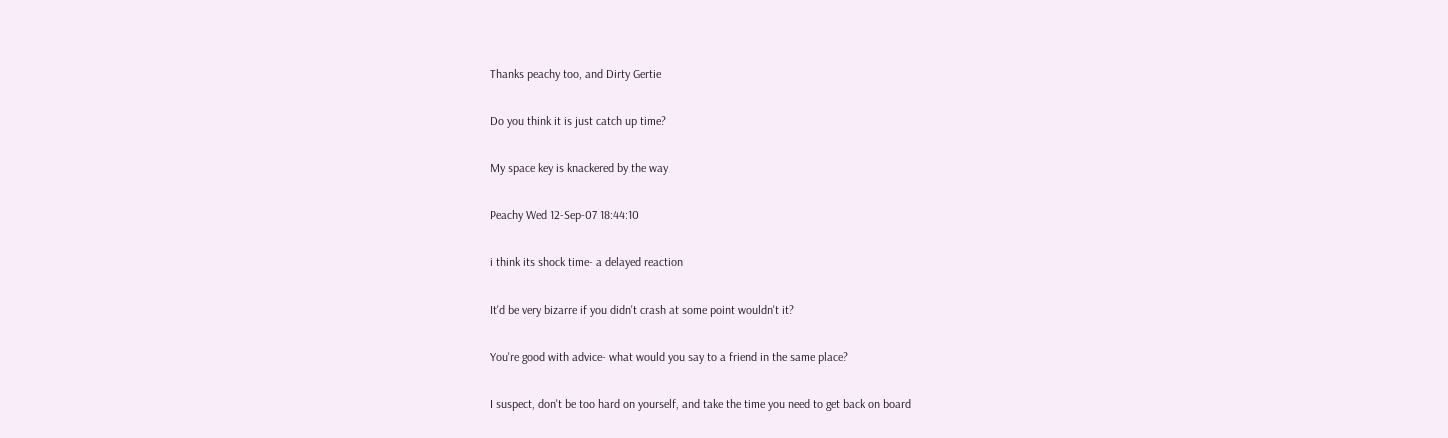Thanks peachy too, and Dirty Gertie

Do you think it is just catch up time?

My space key is knackered by the way

Peachy Wed 12-Sep-07 18:44:10

i think its shock time- a delayed reaction

It'd be very bizarre if you didn't crash at some point wouldn't it?

You're good with advice- what would you say to a friend in the same place?

I suspect, don't be too hard on yourself, and take the time you need to get back on board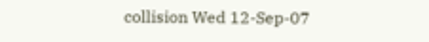collision Wed 12-Sep-07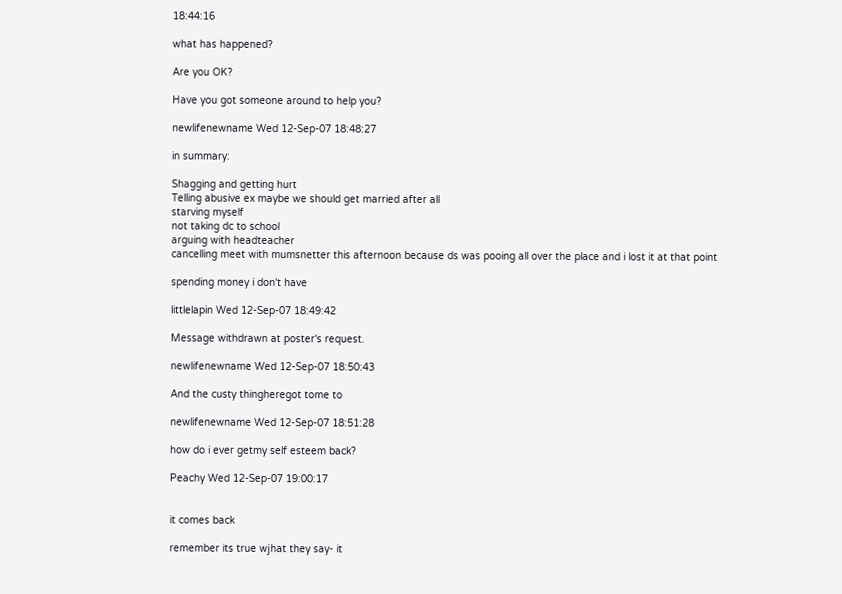18:44:16

what has happened?

Are you OK?

Have you got someone around to help you?

newlifenewname Wed 12-Sep-07 18:48:27

in summary:

Shagging and getting hurt
Telling abusive ex maybe we should get married after all
starving myself
not taking dc to school
arguing with headteacher
cancelling meet with mumsnetter this afternoon because ds was pooing all over the place and i lost it at that point

spending money i don't have

littlelapin Wed 12-Sep-07 18:49:42

Message withdrawn at poster's request.

newlifenewname Wed 12-Sep-07 18:50:43

And the custy thingheregot tome to

newlifenewname Wed 12-Sep-07 18:51:28

how do i ever getmy self esteem back?

Peachy Wed 12-Sep-07 19:00:17


it comes back

remember its true wjhat they say- it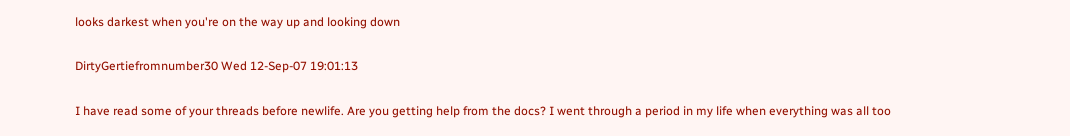looks darkest when you're on the way up and looking down

DirtyGertiefromnumber30 Wed 12-Sep-07 19:01:13

I have read some of your threads before newlife. Are you getting help from the docs? I went through a period in my life when everything was all too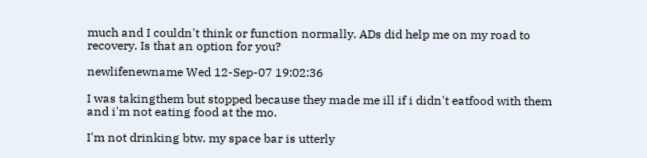much and I couldn't think or function normally. ADs did help me on my road to recovery. Is that an option for you?

newlifenewname Wed 12-Sep-07 19:02:36

I was takingthem but stopped because they made me ill if i didn't eatfood with them and i'm not eating food at the mo.

I'm not drinking btw. my space bar is utterly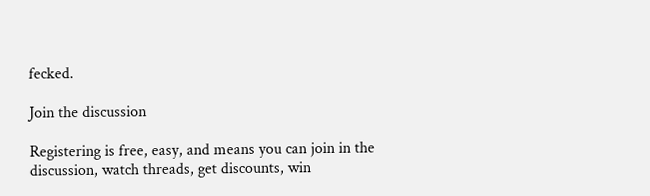fecked.

Join the discussion

Registering is free, easy, and means you can join in the discussion, watch threads, get discounts, win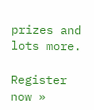prizes and lots more.

Register now »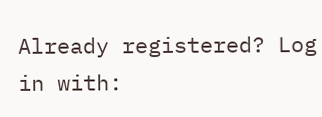Already registered? Log in with: